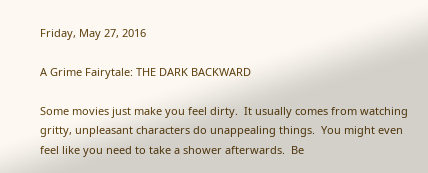Friday, May 27, 2016

A Grime Fairytale: THE DARK BACKWARD

Some movies just make you feel dirty.  It usually comes from watching gritty, unpleasant characters do unappealing things.  You might even feel like you need to take a shower afterwards.  Be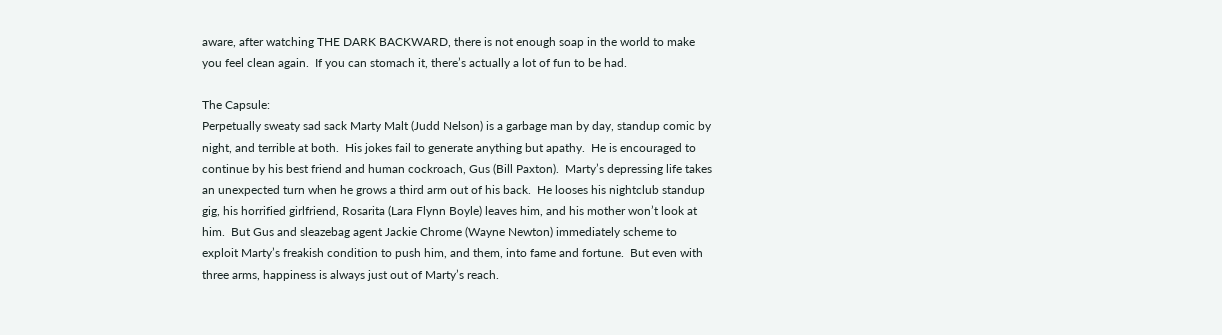aware, after watching THE DARK BACKWARD, there is not enough soap in the world to make you feel clean again.  If you can stomach it, there’s actually a lot of fun to be had.

The Capsule:
Perpetually sweaty sad sack Marty Malt (Judd Nelson) is a garbage man by day, standup comic by night, and terrible at both.  His jokes fail to generate anything but apathy.  He is encouraged to continue by his best friend and human cockroach, Gus (Bill Paxton).  Marty’s depressing life takes an unexpected turn when he grows a third arm out of his back.  He looses his nightclub standup gig, his horrified girlfriend, Rosarita (Lara Flynn Boyle) leaves him, and his mother won’t look at him.  But Gus and sleazebag agent Jackie Chrome (Wayne Newton) immediately scheme to exploit Marty’s freakish condition to push him, and them, into fame and fortune.  But even with three arms, happiness is always just out of Marty’s reach.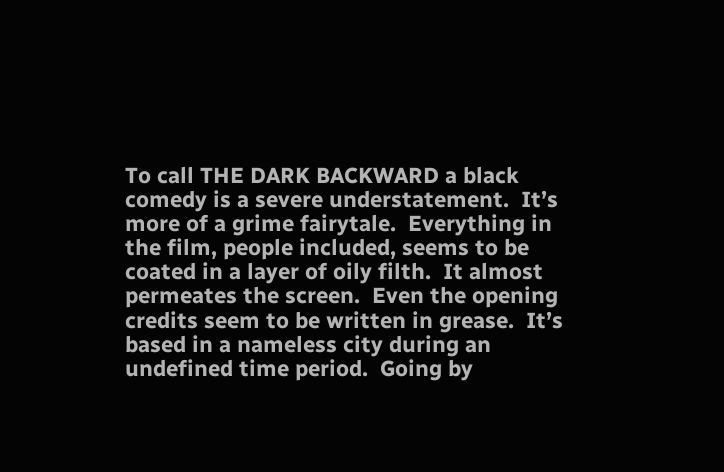To call THE DARK BACKWARD a black comedy is a severe understatement.  It’s more of a grime fairytale.  Everything in the film, people included, seems to be coated in a layer of oily filth.  It almost permeates the screen.  Even the opening credits seem to be written in grease.  It’s based in a nameless city during an undefined time period.  Going by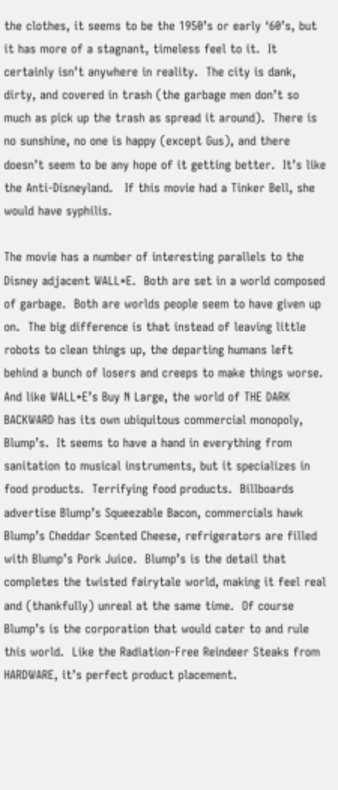the clothes, it seems to be the 1950’s or early ‘60’s, but it has more of a stagnant, timeless feel to it.  It certainly isn’t anywhere in reality.  The city is dank, dirty, and covered in trash (the garbage men don’t so much as pick up the trash as spread it around).  There is no sunshine, no one is happy (except Gus), and there doesn’t seem to be any hope of it getting better.  It’s like the Anti-Disneyland.   If this movie had a Tinker Bell, she would have syphilis.

The movie has a number of interesting parallels to the Disney adjacent WALL*E.  Both are set in a world composed of garbage.  Both are worlds people seem to have given up on.  The big difference is that instead of leaving little robots to clean things up, the departing humans left behind a bunch of losers and creeps to make things worse.  And like WALL*E’s Buy N Large, the world of THE DARK BACKWARD has its own ubiquitous commercial monopoly, Blump’s.  It seems to have a hand in everything from sanitation to musical instruments, but it specializes in food products.  Terrifying food products.  Billboards advertise Blump’s Squeezable Bacon, commercials hawk Blump’s Cheddar Scented Cheese, refrigerators are filled with Blump’s Pork Juice.  Blump’s is the detail that completes the twisted fairytale world, making it feel real and (thankfully) unreal at the same time.  Of course Blump’s is the corporation that would cater to and rule this world.  Like the Radiation-Free Reindeer Steaks from HARDWARE, it’s perfect product placement.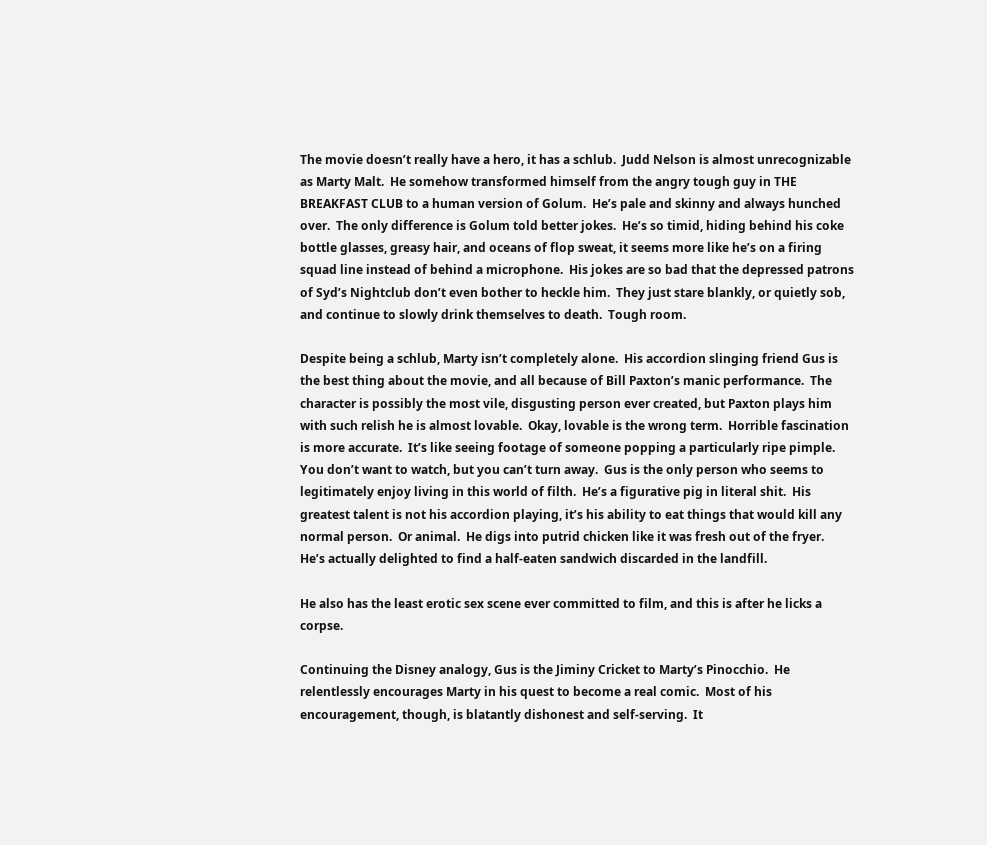The movie doesn’t really have a hero, it has a schlub.  Judd Nelson is almost unrecognizable as Marty Malt.  He somehow transformed himself from the angry tough guy in THE BREAKFAST CLUB to a human version of Golum.  He’s pale and skinny and always hunched over.  The only difference is Golum told better jokes.  He’s so timid, hiding behind his coke bottle glasses, greasy hair, and oceans of flop sweat, it seems more like he’s on a firing squad line instead of behind a microphone.  His jokes are so bad that the depressed patrons of Syd’s Nightclub don’t even bother to heckle him.  They just stare blankly, or quietly sob, and continue to slowly drink themselves to death.  Tough room.

Despite being a schlub, Marty isn’t completely alone.  His accordion slinging friend Gus is the best thing about the movie, and all because of Bill Paxton’s manic performance.  The character is possibly the most vile, disgusting person ever created, but Paxton plays him with such relish he is almost lovable.  Okay, lovable is the wrong term.  Horrible fascination is more accurate.  It’s like seeing footage of someone popping a particularly ripe pimple.  You don’t want to watch, but you can’t turn away.  Gus is the only person who seems to legitimately enjoy living in this world of filth.  He’s a figurative pig in literal shit.  His greatest talent is not his accordion playing, it’s his ability to eat things that would kill any normal person.  Or animal.  He digs into putrid chicken like it was fresh out of the fryer.  He’s actually delighted to find a half-eaten sandwich discarded in the landfill.

He also has the least erotic sex scene ever committed to film, and this is after he licks a corpse.

Continuing the Disney analogy, Gus is the Jiminy Cricket to Marty’s Pinocchio.  He relentlessly encourages Marty in his quest to become a real comic.  Most of his encouragement, though, is blatantly dishonest and self-serving.  It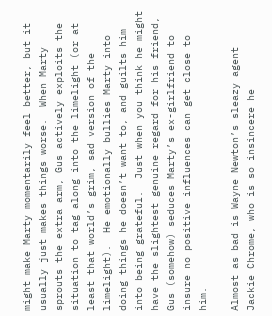might make Marty momentarily feel better, but it usually just makes things worse.  When Marty sprouts the extra arm, Gus actively exploits the situation to tag along into the limelight (or at least that world’s grim, sad version of the limelight).  He emotionally bullies Marty into doing things he doesn’t want to, and guilts him into being grateful.  Just when you think he might have the slightest genuine regard for his friend, Gus (somehow) seduces Marty’s ex-girlfriend to insure no positive influences can get close to him.

Almost as bad is Wayne Newton’s sleazy agent Jackie Chrome, who is so insincere he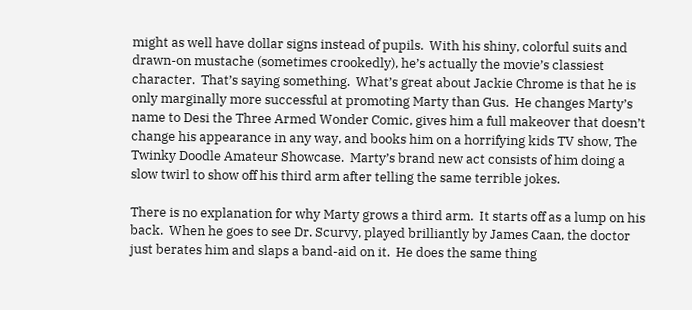might as well have dollar signs instead of pupils.  With his shiny, colorful suits and drawn-on mustache (sometimes crookedly), he’s actually the movie’s classiest character.  That’s saying something.  What’s great about Jackie Chrome is that he is only marginally more successful at promoting Marty than Gus.  He changes Marty’s name to Desi the Three Armed Wonder Comic, gives him a full makeover that doesn’t change his appearance in any way, and books him on a horrifying kids TV show, The Twinky Doodle Amateur Showcase.  Marty’s brand new act consists of him doing a slow twirl to show off his third arm after telling the same terrible jokes.

There is no explanation for why Marty grows a third arm.  It starts off as a lump on his back.  When he goes to see Dr. Scurvy, played brilliantly by James Caan, the doctor just berates him and slaps a band-aid on it.  He does the same thing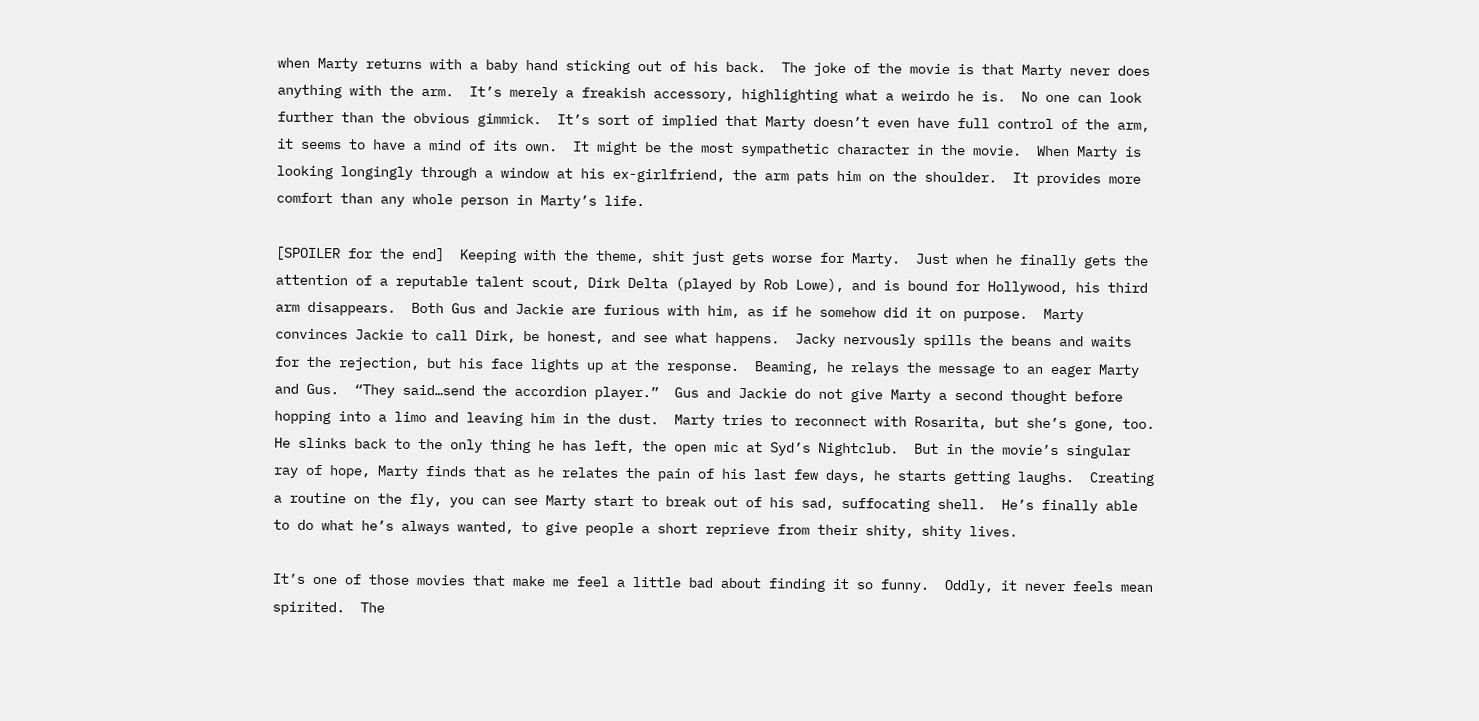when Marty returns with a baby hand sticking out of his back.  The joke of the movie is that Marty never does anything with the arm.  It’s merely a freakish accessory, highlighting what a weirdo he is.  No one can look further than the obvious gimmick.  It’s sort of implied that Marty doesn’t even have full control of the arm, it seems to have a mind of its own.  It might be the most sympathetic character in the movie.  When Marty is looking longingly through a window at his ex-girlfriend, the arm pats him on the shoulder.  It provides more comfort than any whole person in Marty’s life.

[SPOILER for the end]  Keeping with the theme, shit just gets worse for Marty.  Just when he finally gets the attention of a reputable talent scout, Dirk Delta (played by Rob Lowe), and is bound for Hollywood, his third arm disappears.  Both Gus and Jackie are furious with him, as if he somehow did it on purpose.  Marty convinces Jackie to call Dirk, be honest, and see what happens.  Jacky nervously spills the beans and waits for the rejection, but his face lights up at the response.  Beaming, he relays the message to an eager Marty and Gus.  “They said…send the accordion player.”  Gus and Jackie do not give Marty a second thought before hopping into a limo and leaving him in the dust.  Marty tries to reconnect with Rosarita, but she’s gone, too.  He slinks back to the only thing he has left, the open mic at Syd’s Nightclub.  But in the movie’s singular ray of hope, Marty finds that as he relates the pain of his last few days, he starts getting laughs.  Creating a routine on the fly, you can see Marty start to break out of his sad, suffocating shell.  He’s finally able to do what he’s always wanted, to give people a short reprieve from their shity, shity lives.

It’s one of those movies that make me feel a little bad about finding it so funny.  Oddly, it never feels mean spirited.  The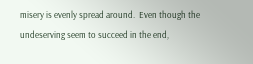misery is evenly spread around.  Even though the undeserving seem to succeed in the end,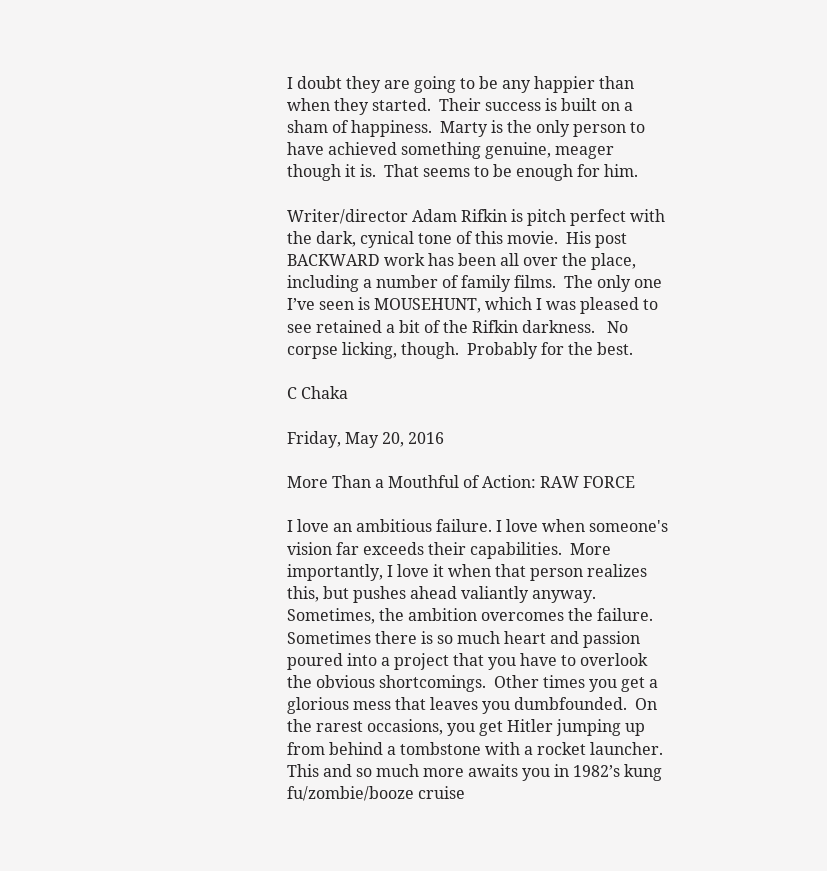I doubt they are going to be any happier than when they started.  Their success is built on a sham of happiness.  Marty is the only person to have achieved something genuine, meager though it is.  That seems to be enough for him.

Writer/director Adam Rifkin is pitch perfect with the dark, cynical tone of this movie.  His post BACKWARD work has been all over the place, including a number of family films.  The only one I’ve seen is MOUSEHUNT, which I was pleased to see retained a bit of the Rifkin darkness.   No corpse licking, though.  Probably for the best.

C Chaka

Friday, May 20, 2016

More Than a Mouthful of Action: RAW FORCE

I love an ambitious failure. I love when someone's vision far exceeds their capabilities.  More importantly, I love it when that person realizes this, but pushes ahead valiantly anyway. Sometimes, the ambition overcomes the failure.  Sometimes there is so much heart and passion poured into a project that you have to overlook the obvious shortcomings.  Other times you get a glorious mess that leaves you dumbfounded.  On the rarest occasions, you get Hitler jumping up from behind a tombstone with a rocket launcher.  This and so much more awaits you in 1982’s kung fu/zombie/booze cruise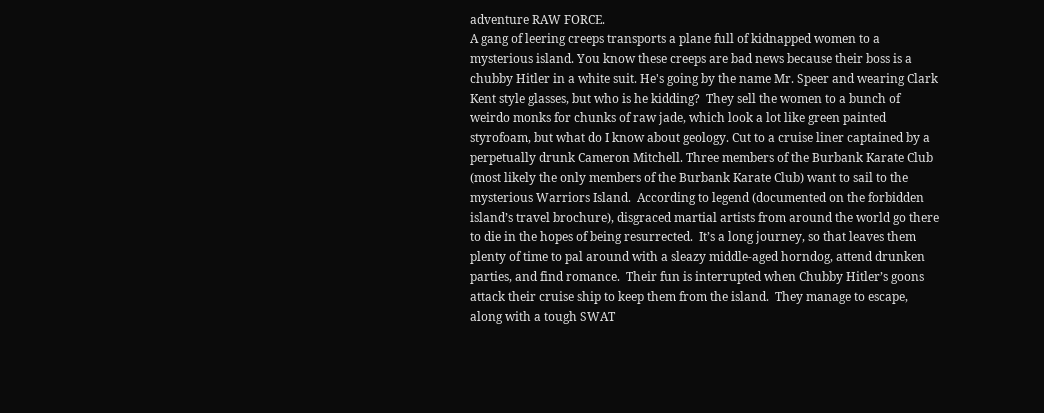adventure RAW FORCE.
A gang of leering creeps transports a plane full of kidnapped women to a mysterious island. You know these creeps are bad news because their boss is a chubby Hitler in a white suit. He's going by the name Mr. Speer and wearing Clark Kent style glasses, but who is he kidding?  They sell the women to a bunch of weirdo monks for chunks of raw jade, which look a lot like green painted styrofoam, but what do I know about geology. Cut to a cruise liner captained by a perpetually drunk Cameron Mitchell. Three members of the Burbank Karate Club (most likely the only members of the Burbank Karate Club) want to sail to the mysterious Warriors Island.  According to legend (documented on the forbidden island’s travel brochure), disgraced martial artists from around the world go there to die in the hopes of being resurrected.  It’s a long journey, so that leaves them plenty of time to pal around with a sleazy middle-aged horndog, attend drunken parties, and find romance.  Their fun is interrupted when Chubby Hitler’s goons attack their cruise ship to keep them from the island.  They manage to escape, along with a tough SWAT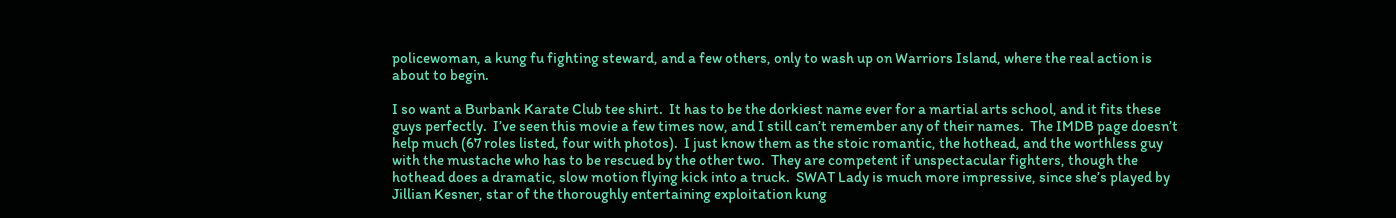policewoman, a kung fu fighting steward, and a few others, only to wash up on Warriors Island, where the real action is about to begin.

I so want a Burbank Karate Club tee shirt.  It has to be the dorkiest name ever for a martial arts school, and it fits these guys perfectly.  I’ve seen this movie a few times now, and I still can’t remember any of their names.  The IMDB page doesn’t help much (67 roles listed, four with photos).  I just know them as the stoic romantic, the hothead, and the worthless guy with the mustache who has to be rescued by the other two.  They are competent if unspectacular fighters, though the hothead does a dramatic, slow motion flying kick into a truck.  SWAT Lady is much more impressive, since she’s played by Jillian Kesner, star of the thoroughly entertaining exploitation kung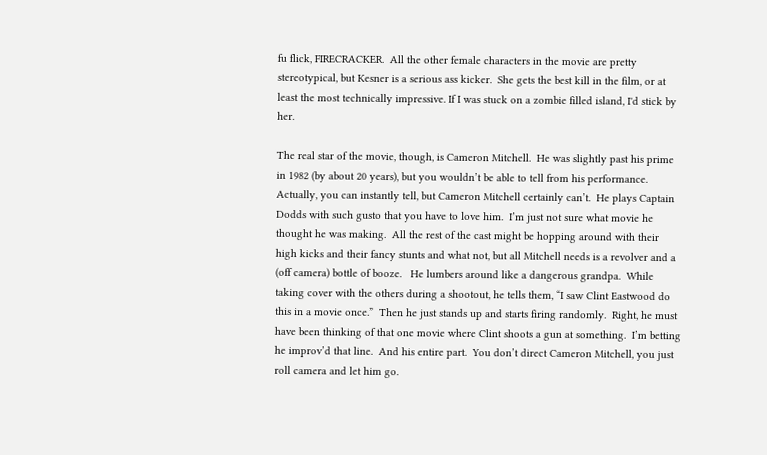fu flick, FIRECRACKER.  All the other female characters in the movie are pretty stereotypical, but Kesner is a serious ass kicker.  She gets the best kill in the film, or at least the most technically impressive. If I was stuck on a zombie filled island, I'd stick by her.

The real star of the movie, though, is Cameron Mitchell.  He was slightly past his prime in 1982 (by about 20 years), but you wouldn’t be able to tell from his performance.  Actually, you can instantly tell, but Cameron Mitchell certainly can’t.  He plays Captain Dodds with such gusto that you have to love him.  I’m just not sure what movie he thought he was making.  All the rest of the cast might be hopping around with their high kicks and their fancy stunts and what not, but all Mitchell needs is a revolver and a (off camera) bottle of booze.   He lumbers around like a dangerous grandpa.  While taking cover with the others during a shootout, he tells them, “I saw Clint Eastwood do this in a movie once.”  Then he just stands up and starts firing randomly.  Right, he must have been thinking of that one movie where Clint shoots a gun at something.  I’m betting he improv’d that line.  And his entire part.  You don’t direct Cameron Mitchell, you just roll camera and let him go.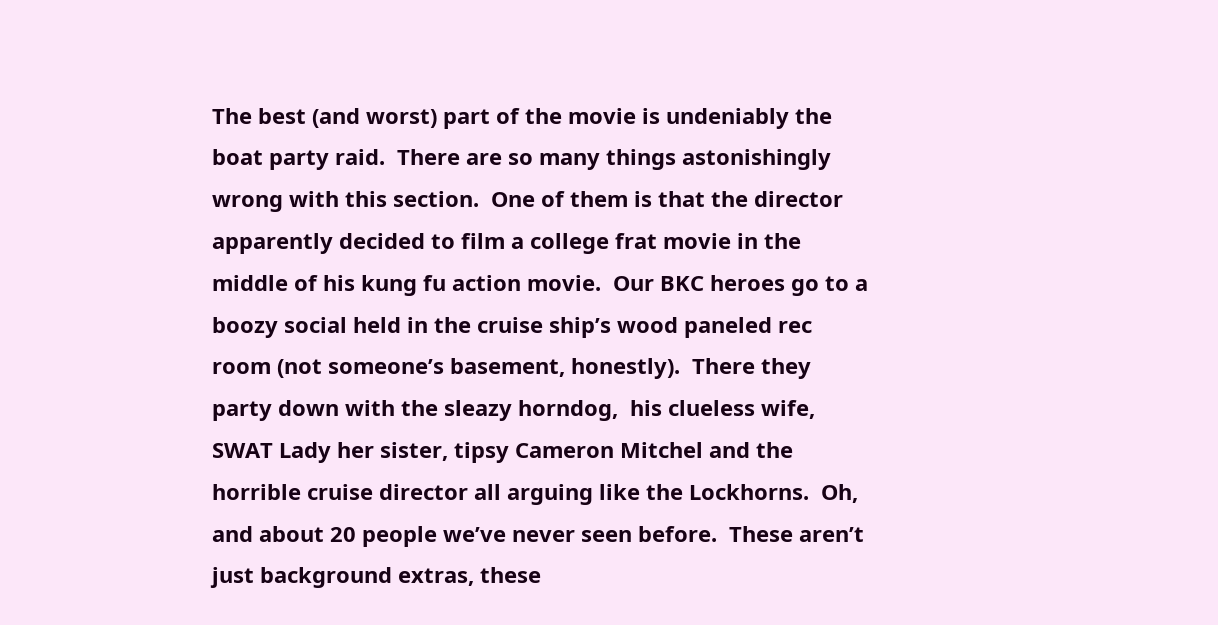The best (and worst) part of the movie is undeniably the boat party raid.  There are so many things astonishingly wrong with this section.  One of them is that the director apparently decided to film a college frat movie in the middle of his kung fu action movie.  Our BKC heroes go to a boozy social held in the cruise ship’s wood paneled rec room (not someone’s basement, honestly).  There they party down with the sleazy horndog,  his clueless wife, SWAT Lady her sister, tipsy Cameron Mitchel and the horrible cruise director all arguing like the Lockhorns.  Oh, and about 20 people we’ve never seen before.  These aren’t just background extras, these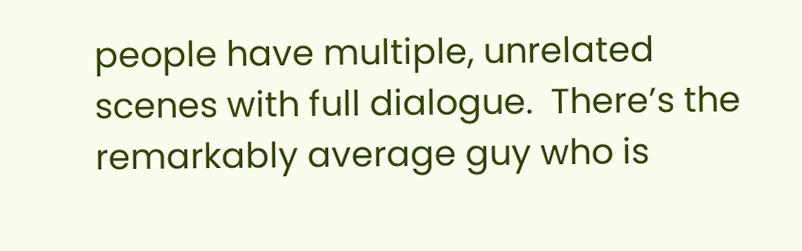people have multiple, unrelated scenes with full dialogue.  There’s the remarkably average guy who is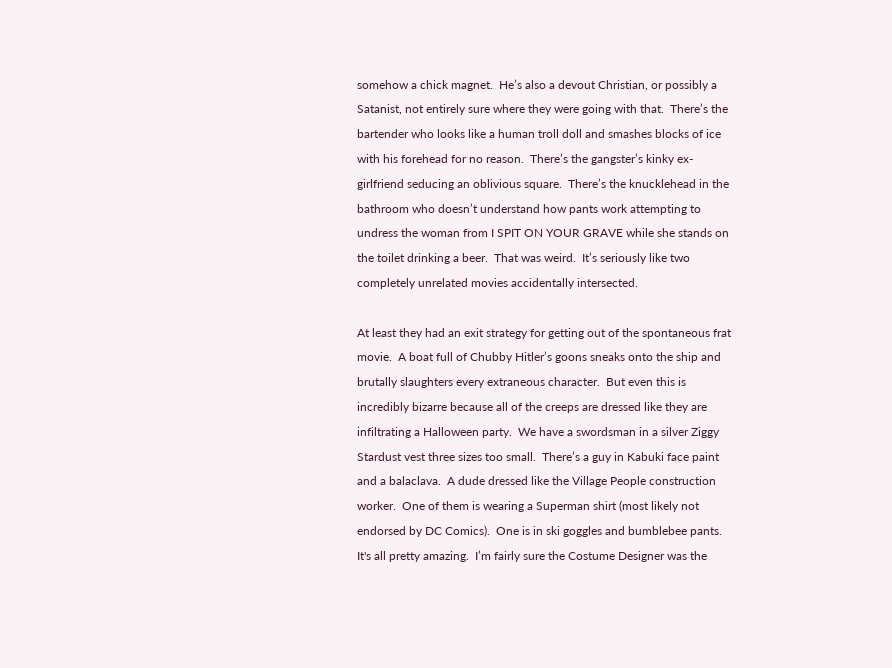somehow a chick magnet.  He’s also a devout Christian, or possibly a Satanist, not entirely sure where they were going with that.  There’s the bartender who looks like a human troll doll and smashes blocks of ice with his forehead for no reason.  There’s the gangster’s kinky ex-girlfriend seducing an oblivious square.  There’s the knucklehead in the bathroom who doesn’t understand how pants work attempting to undress the woman from I SPIT ON YOUR GRAVE while she stands on the toilet drinking a beer.  That was weird.  It’s seriously like two completely unrelated movies accidentally intersected.

At least they had an exit strategy for getting out of the spontaneous frat movie.  A boat full of Chubby Hitler’s goons sneaks onto the ship and brutally slaughters every extraneous character.  But even this is incredibly bizarre because all of the creeps are dressed like they are infiltrating a Halloween party.  We have a swordsman in a silver Ziggy Stardust vest three sizes too small.  There’s a guy in Kabuki face paint and a balaclava.  A dude dressed like the Village People construction worker.  One of them is wearing a Superman shirt (most likely not endorsed by DC Comics).  One is in ski goggles and bumblebee pants.  It's all pretty amazing.  I’m fairly sure the Costume Designer was the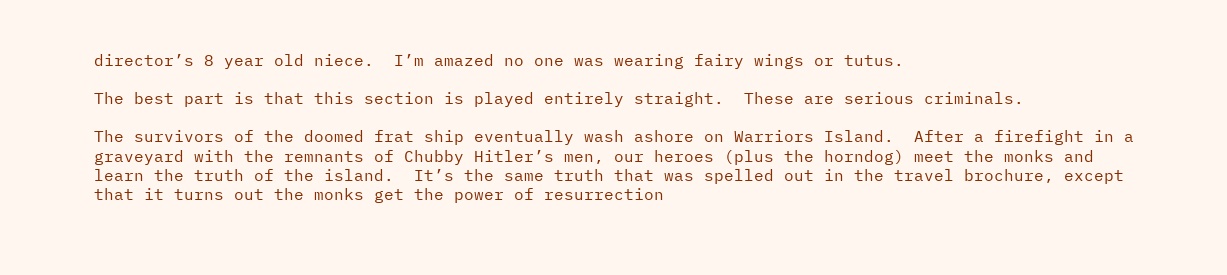director’s 8 year old niece.  I’m amazed no one was wearing fairy wings or tutus.

The best part is that this section is played entirely straight.  These are serious criminals.

The survivors of the doomed frat ship eventually wash ashore on Warriors Island.  After a firefight in a graveyard with the remnants of Chubby Hitler’s men, our heroes (plus the horndog) meet the monks and learn the truth of the island.  It’s the same truth that was spelled out in the travel brochure, except that it turns out the monks get the power of resurrection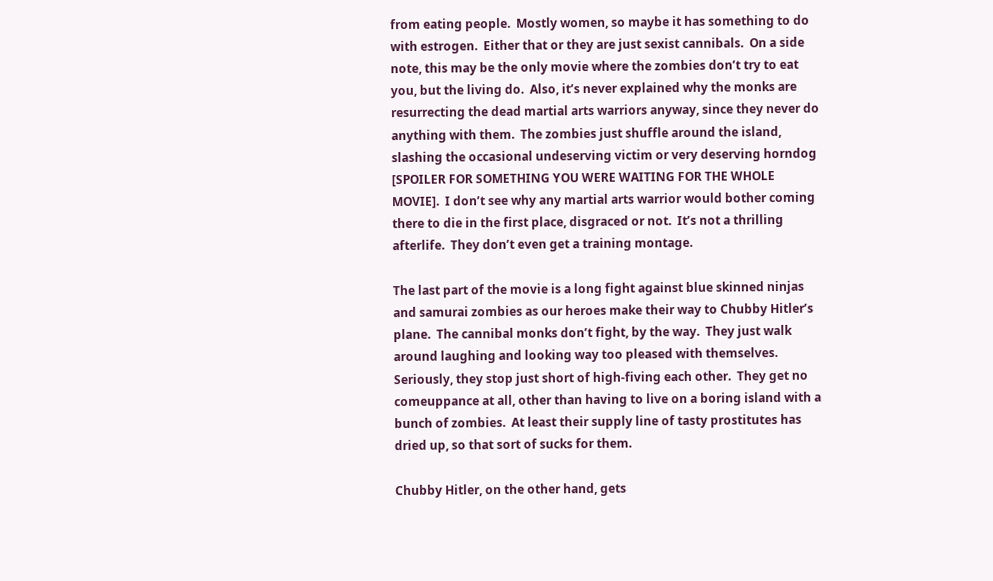from eating people.  Mostly women, so maybe it has something to do with estrogen.  Either that or they are just sexist cannibals.  On a side note, this may be the only movie where the zombies don’t try to eat you, but the living do.  Also, it’s never explained why the monks are resurrecting the dead martial arts warriors anyway, since they never do anything with them.  The zombies just shuffle around the island, slashing the occasional undeserving victim or very deserving horndog [SPOILER FOR SOMETHING YOU WERE WAITING FOR THE WHOLE MOVIE].  I don’t see why any martial arts warrior would bother coming there to die in the first place, disgraced or not.  It’s not a thrilling afterlife.  They don’t even get a training montage.

The last part of the movie is a long fight against blue skinned ninjas and samurai zombies as our heroes make their way to Chubby Hitler’s plane.  The cannibal monks don’t fight, by the way.  They just walk around laughing and looking way too pleased with themselves.  Seriously, they stop just short of high-fiving each other.  They get no comeuppance at all, other than having to live on a boring island with a bunch of zombies.  At least their supply line of tasty prostitutes has dried up, so that sort of sucks for them.

Chubby Hitler, on the other hand, gets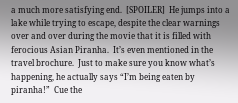a much more satisfying end.  [SPOILER]  He jumps into a lake while trying to escape, despite the clear warnings over and over during the movie that it is filled with ferocious Asian Piranha.  It’s even mentioned in the travel brochure.  Just to make sure you know what’s happening, he actually says “I’m being eaten by piranha!”  Cue the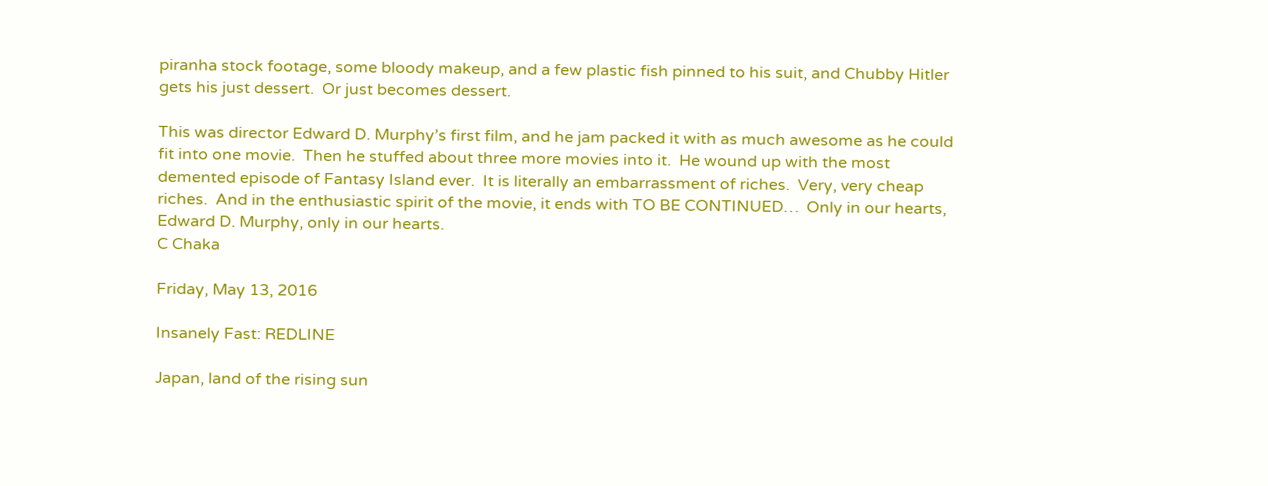piranha stock footage, some bloody makeup, and a few plastic fish pinned to his suit, and Chubby Hitler gets his just dessert.  Or just becomes dessert.

This was director Edward D. Murphy’s first film, and he jam packed it with as much awesome as he could fit into one movie.  Then he stuffed about three more movies into it.  He wound up with the most demented episode of Fantasy Island ever.  It is literally an embarrassment of riches.  Very, very cheap riches.  And in the enthusiastic spirit of the movie, it ends with TO BE CONTINUED…  Only in our hearts, Edward D. Murphy, only in our hearts.
C Chaka

Friday, May 13, 2016

Insanely Fast: REDLINE

Japan, land of the rising sun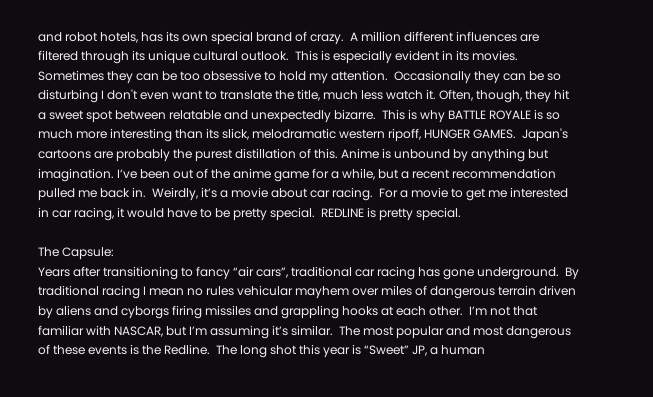and robot hotels, has its own special brand of crazy.  A million different influences are filtered through its unique cultural outlook.  This is especially evident in its movies. Sometimes they can be too obsessive to hold my attention.  Occasionally they can be so disturbing I don't even want to translate the title, much less watch it. Often, though, they hit a sweet spot between relatable and unexpectedly bizarre.  This is why BATTLE ROYALE is so much more interesting than its slick, melodramatic western ripoff, HUNGER GAMES.  Japan's cartoons are probably the purest distillation of this. Anime is unbound by anything but imagination. I’ve been out of the anime game for a while, but a recent recommendation pulled me back in.  Weirdly, it’s a movie about car racing.  For a movie to get me interested in car racing, it would have to be pretty special.  REDLINE is pretty special.

The Capsule:
Years after transitioning to fancy “air cars”, traditional car racing has gone underground.  By traditional racing I mean no rules vehicular mayhem over miles of dangerous terrain driven by aliens and cyborgs firing missiles and grappling hooks at each other.  I’m not that familiar with NASCAR, but I’m assuming it’s similar.  The most popular and most dangerous of these events is the Redline.  The long shot this year is “Sweet” JP, a human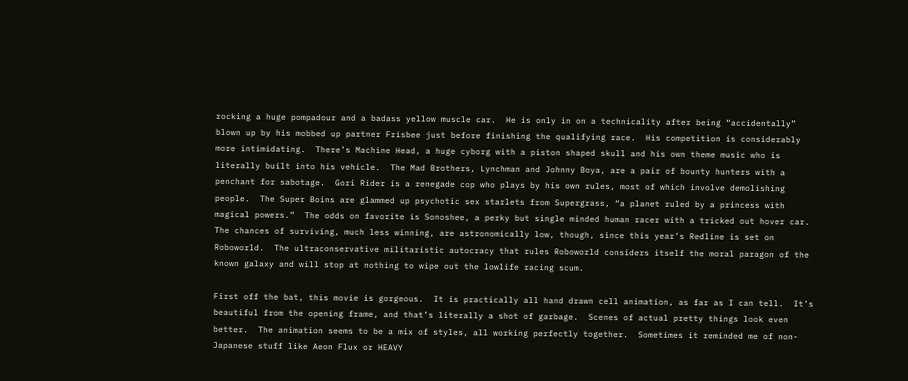rocking a huge pompadour and a badass yellow muscle car.  He is only in on a technicality after being “accidentally” blown up by his mobbed up partner Frisbee just before finishing the qualifying race.  His competition is considerably more intimidating.  There’s Machine Head, a huge cyborg with a piston shaped skull and his own theme music who is literally built into his vehicle.  The Mad Brothers, Lynchman and Johnny Boya, are a pair of bounty hunters with a penchant for sabotage.  Gori Rider is a renegade cop who plays by his own rules, most of which involve demolishing people.  The Super Boins are glammed up psychotic sex starlets from Supergrass, “a planet ruled by a princess with magical powers.”  The odds on favorite is Sonoshee, a perky but single minded human racer with a tricked out hover car.  The chances of surviving, much less winning, are astronomically low, though, since this year’s Redline is set on Roboworld.  The ultraconservative militaristic autocracy that rules Roboworld considers itself the moral paragon of the known galaxy and will stop at nothing to wipe out the lowlife racing scum.

First off the bat, this movie is gorgeous.  It is practically all hand drawn cell animation, as far as I can tell.  It’s beautiful from the opening frame, and that’s literally a shot of garbage.  Scenes of actual pretty things look even better.  The animation seems to be a mix of styles, all working perfectly together.  Sometimes it reminded me of non-Japanese stuff like Aeon Flux or HEAVY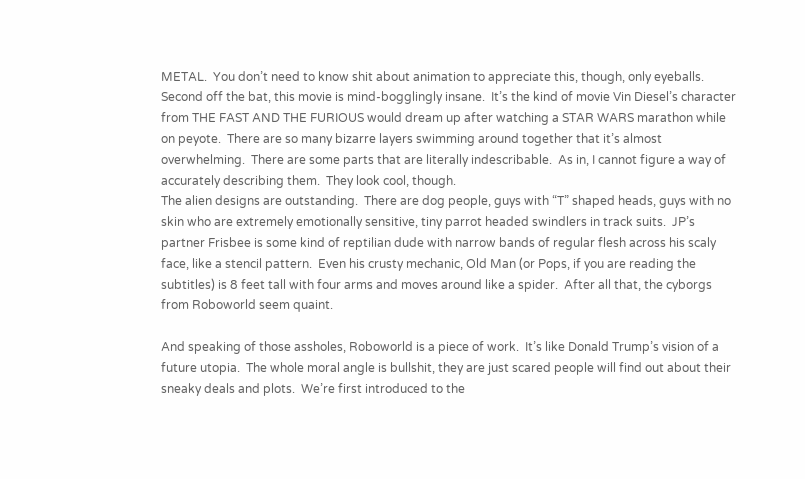METAL.  You don’t need to know shit about animation to appreciate this, though, only eyeballs.
Second off the bat, this movie is mind-bogglingly insane.  It’s the kind of movie Vin Diesel’s character from THE FAST AND THE FURIOUS would dream up after watching a STAR WARS marathon while on peyote.  There are so many bizarre layers swimming around together that it’s almost overwhelming.  There are some parts that are literally indescribable.  As in, I cannot figure a way of accurately describing them.  They look cool, though.
The alien designs are outstanding.  There are dog people, guys with “T” shaped heads, guys with no skin who are extremely emotionally sensitive, tiny parrot headed swindlers in track suits.  JP’s partner Frisbee is some kind of reptilian dude with narrow bands of regular flesh across his scaly face, like a stencil pattern.  Even his crusty mechanic, Old Man (or Pops, if you are reading the subtitles) is 8 feet tall with four arms and moves around like a spider.  After all that, the cyborgs from Roboworld seem quaint.

And speaking of those assholes, Roboworld is a piece of work.  It’s like Donald Trump’s vision of a future utopia.  The whole moral angle is bullshit, they are just scared people will find out about their sneaky deals and plots.  We’re first introduced to the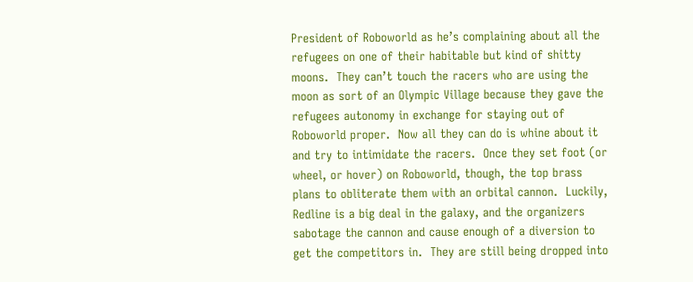President of Roboworld as he’s complaining about all the refugees on one of their habitable but kind of shitty moons.  They can’t touch the racers who are using the moon as sort of an Olympic Village because they gave the refugees autonomy in exchange for staying out of Roboworld proper.  Now all they can do is whine about it and try to intimidate the racers.  Once they set foot (or wheel, or hover) on Roboworld, though, the top brass plans to obliterate them with an orbital cannon.  Luckily, Redline is a big deal in the galaxy, and the organizers sabotage the cannon and cause enough of a diversion to get the competitors in.  They are still being dropped into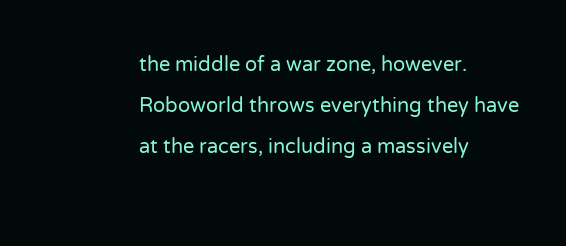the middle of a war zone, however.  Roboworld throws everything they have at the racers, including a massively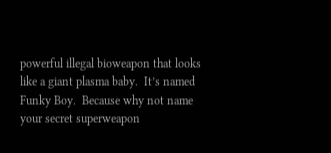powerful illegal bioweapon that looks like a giant plasma baby.  It’s named Funky Boy.  Because why not name your secret superweapon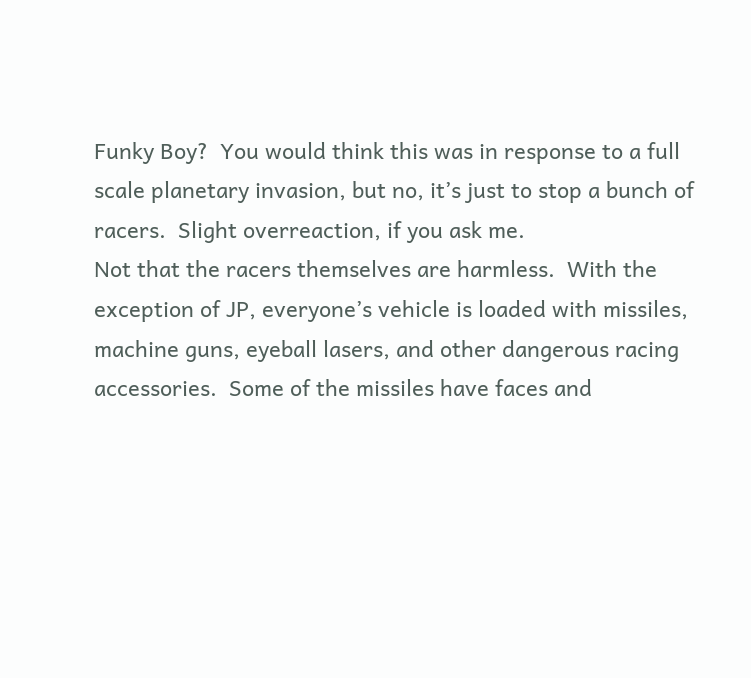Funky Boy?  You would think this was in response to a full scale planetary invasion, but no, it’s just to stop a bunch of racers.  Slight overreaction, if you ask me.
Not that the racers themselves are harmless.  With the exception of JP, everyone’s vehicle is loaded with missiles, machine guns, eyeball lasers, and other dangerous racing accessories.  Some of the missiles have faces and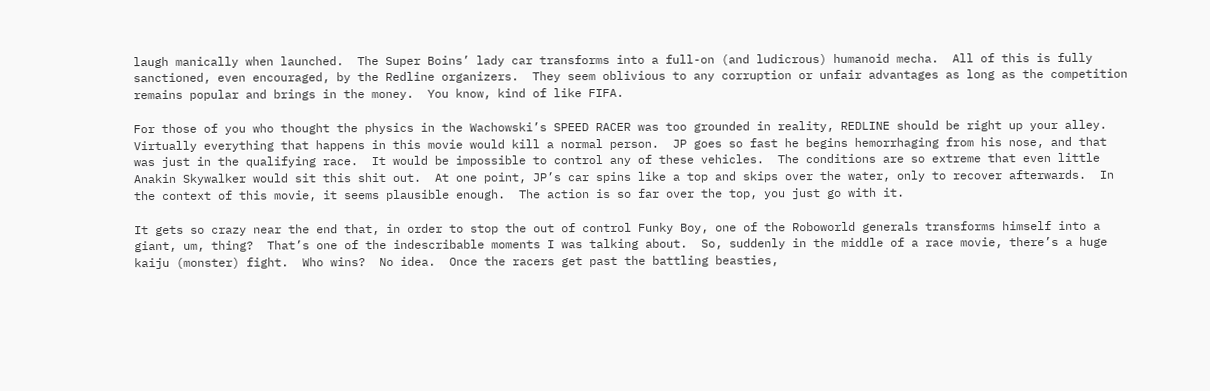laugh manically when launched.  The Super Boins’ lady car transforms into a full-on (and ludicrous) humanoid mecha.  All of this is fully sanctioned, even encouraged, by the Redline organizers.  They seem oblivious to any corruption or unfair advantages as long as the competition remains popular and brings in the money.  You know, kind of like FIFA.

For those of you who thought the physics in the Wachowski’s SPEED RACER was too grounded in reality, REDLINE should be right up your alley.  Virtually everything that happens in this movie would kill a normal person.  JP goes so fast he begins hemorrhaging from his nose, and that was just in the qualifying race.  It would be impossible to control any of these vehicles.  The conditions are so extreme that even little Anakin Skywalker would sit this shit out.  At one point, JP’s car spins like a top and skips over the water, only to recover afterwards.  In the context of this movie, it seems plausible enough.  The action is so far over the top, you just go with it.

It gets so crazy near the end that, in order to stop the out of control Funky Boy, one of the Roboworld generals transforms himself into a giant, um, thing?  That’s one of the indescribable moments I was talking about.  So, suddenly in the middle of a race movie, there’s a huge kaiju (monster) fight.  Who wins?  No idea.  Once the racers get past the battling beasties,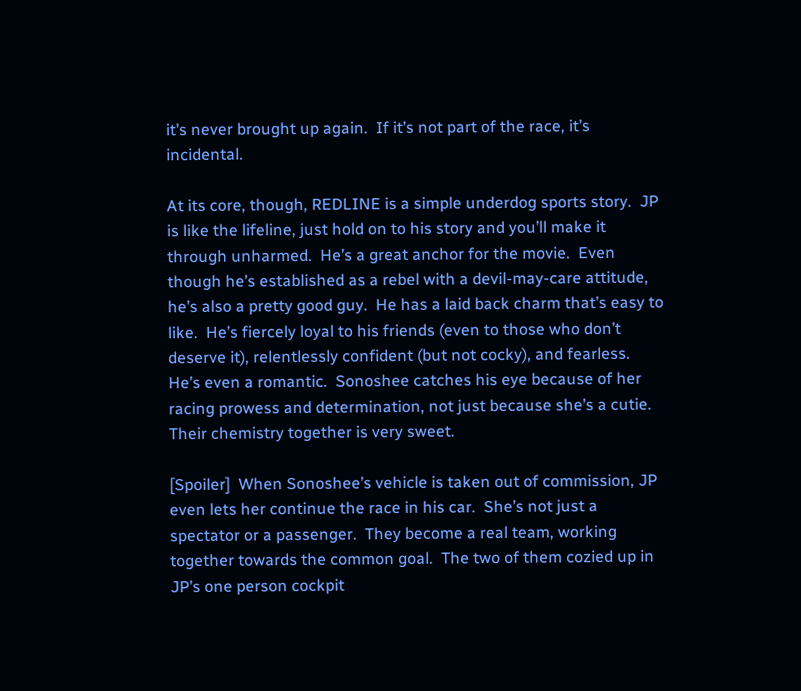it’s never brought up again.  If it’s not part of the race, it’s incidental.

At its core, though, REDLINE is a simple underdog sports story.  JP is like the lifeline, just hold on to his story and you’ll make it through unharmed.  He’s a great anchor for the movie.  Even though he’s established as a rebel with a devil-may-care attitude, he’s also a pretty good guy.  He has a laid back charm that’s easy to like.  He’s fiercely loyal to his friends (even to those who don’t deserve it), relentlessly confident (but not cocky), and fearless.  He’s even a romantic.  Sonoshee catches his eye because of her racing prowess and determination, not just because she’s a cutie.  Their chemistry together is very sweet.

[Spoiler]  When Sonoshee’s vehicle is taken out of commission, JP even lets her continue the race in his car.  She’s not just a spectator or a passenger.  They become a real team, working together towards the common goal.  The two of them cozied up in JP’s one person cockpit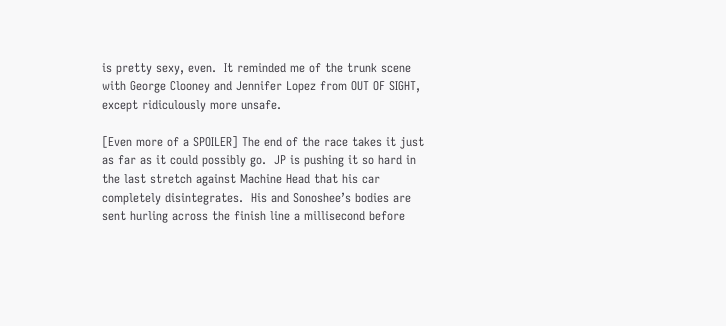is pretty sexy, even.  It reminded me of the trunk scene with George Clooney and Jennifer Lopez from OUT OF SIGHT, except ridiculously more unsafe.

[Even more of a SPOILER] The end of the race takes it just as far as it could possibly go.  JP is pushing it so hard in the last stretch against Machine Head that his car completely disintegrates.  His and Sonoshee’s bodies are sent hurling across the finish line a millisecond before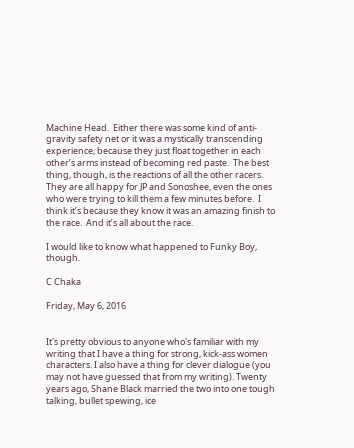Machine Head.  Either there was some kind of anti-gravity safety net or it was a mystically transcending experience, because they just float together in each other’s arms instead of becoming red paste.  The best thing, though, is the reactions of all the other racers.  They are all happy for JP and Sonoshee, even the ones who were trying to kill them a few minutes before.  I think it’s because they know it was an amazing finish to the race.  And it’s all about the race.

I would like to know what happened to Funky Boy, though.

C Chaka

Friday, May 6, 2016


It's pretty obvious to anyone who's familiar with my writing that I have a thing for strong, kick-ass women characters. I also have a thing for clever dialogue (you may not have guessed that from my writing). Twenty years ago, Shane Black married the two into one tough talking, bullet spewing, ice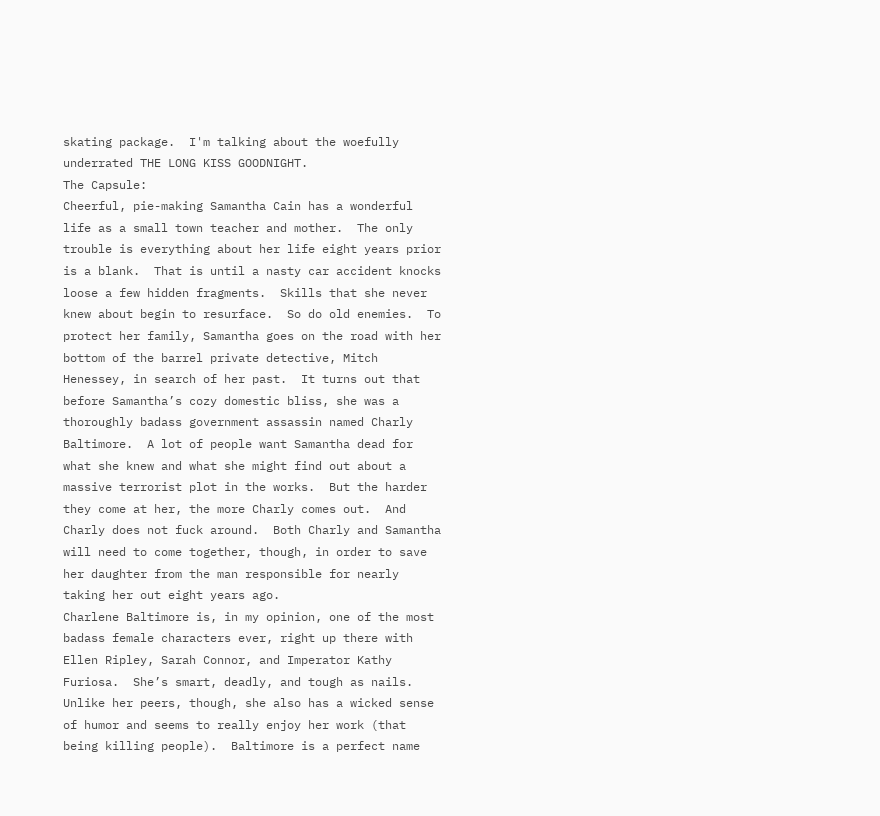skating package.  I'm talking about the woefully underrated THE LONG KISS GOODNIGHT.
The Capsule:
Cheerful, pie-making Samantha Cain has a wonderful life as a small town teacher and mother.  The only trouble is everything about her life eight years prior is a blank.  That is until a nasty car accident knocks loose a few hidden fragments.  Skills that she never knew about begin to resurface.  So do old enemies.  To protect her family, Samantha goes on the road with her bottom of the barrel private detective, Mitch Henessey, in search of her past.  It turns out that before Samantha’s cozy domestic bliss, she was a thoroughly badass government assassin named Charly Baltimore.  A lot of people want Samantha dead for what she knew and what she might find out about a massive terrorist plot in the works.  But the harder they come at her, the more Charly comes out.  And Charly does not fuck around.  Both Charly and Samantha will need to come together, though, in order to save her daughter from the man responsible for nearly taking her out eight years ago.
Charlene Baltimore is, in my opinion, one of the most badass female characters ever, right up there with Ellen Ripley, Sarah Connor, and Imperator Kathy Furiosa.  She’s smart, deadly, and tough as nails.  Unlike her peers, though, she also has a wicked sense of humor and seems to really enjoy her work (that being killing people).  Baltimore is a perfect name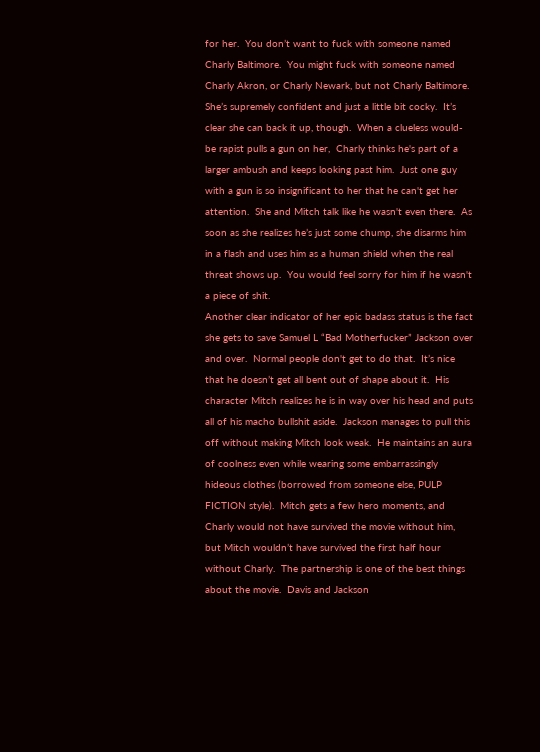for her.  You don’t want to fuck with someone named Charly Baltimore.  You might fuck with someone named Charly Akron, or Charly Newark, but not Charly Baltimore.  She’s supremely confident and just a little bit cocky.  It’s clear she can back it up, though.  When a clueless would-be rapist pulls a gun on her,  Charly thinks he's part of a larger ambush and keeps looking past him.  Just one guy with a gun is so insignificant to her that he can't get her attention.  She and Mitch talk like he wasn't even there.  As soon as she realizes he’s just some chump, she disarms him in a flash and uses him as a human shield when the real threat shows up.  You would feel sorry for him if he wasn't a piece of shit.
Another clear indicator of her epic badass status is the fact she gets to save Samuel L “Bad Motherfucker” Jackson over and over.  Normal people don't get to do that.  It’s nice that he doesn’t get all bent out of shape about it.  His character Mitch realizes he is in way over his head and puts all of his macho bullshit aside.  Jackson manages to pull this off without making Mitch look weak.  He maintains an aura of coolness even while wearing some embarrassingly hideous clothes (borrowed from someone else, PULP FICTION style).  Mitch gets a few hero moments, and Charly would not have survived the movie without him, but Mitch wouldn’t have survived the first half hour without Charly.  The partnership is one of the best things about the movie.  Davis and Jackson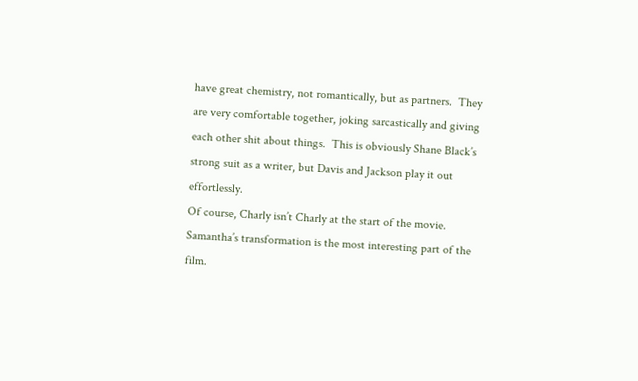have great chemistry, not romantically, but as partners.  They are very comfortable together, joking sarcastically and giving each other shit about things.  This is obviously Shane Black’s strong suit as a writer, but Davis and Jackson play it out effortlessly.
Of course, Charly isn’t Charly at the start of the movie.  Samantha’s transformation is the most interesting part of the film.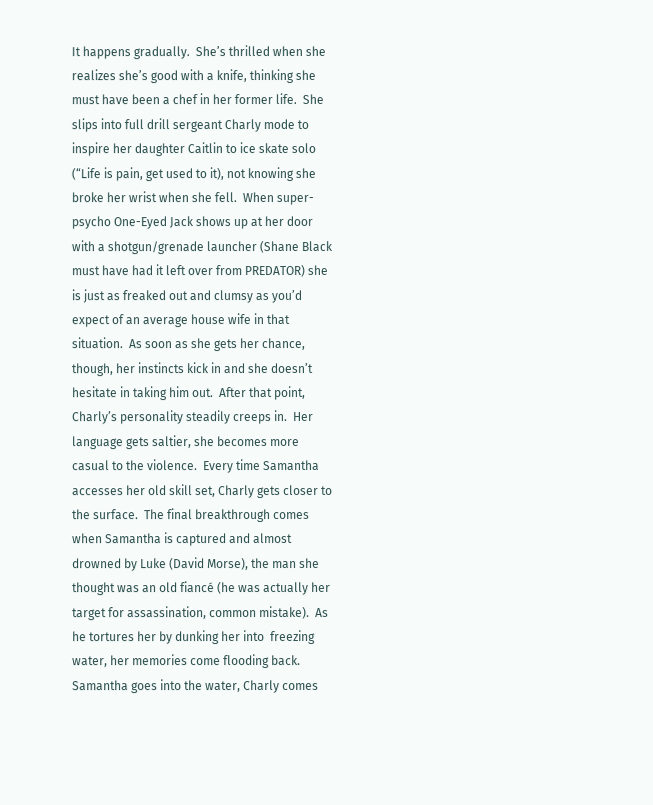It happens gradually.  She’s thrilled when she realizes she’s good with a knife, thinking she must have been a chef in her former life.  She slips into full drill sergeant Charly mode to inspire her daughter Caitlin to ice skate solo (“Life is pain, get used to it), not knowing she broke her wrist when she fell.  When super-psycho One-Eyed Jack shows up at her door with a shotgun/grenade launcher (Shane Black must have had it left over from PREDATOR) she is just as freaked out and clumsy as you’d expect of an average house wife in that situation.  As soon as she gets her chance, though, her instincts kick in and she doesn’t hesitate in taking him out.  After that point, Charly’s personality steadily creeps in.  Her language gets saltier, she becomes more casual to the violence.  Every time Samantha accesses her old skill set, Charly gets closer to the surface.  The final breakthrough comes when Samantha is captured and almost drowned by Luke (David Morse), the man she thought was an old fiancé (he was actually her target for assassination, common mistake).  As he tortures her by dunking her into  freezing water, her memories come flooding back.  Samantha goes into the water, Charly comes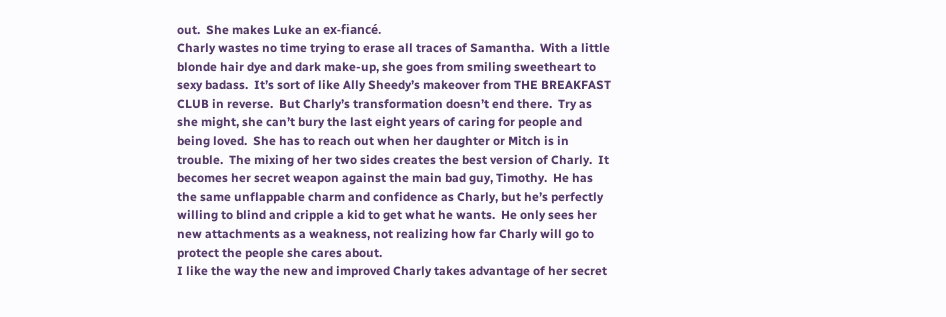out.  She makes Luke an ex-fiancé.
Charly wastes no time trying to erase all traces of Samantha.  With a little blonde hair dye and dark make-up, she goes from smiling sweetheart to sexy badass.  It’s sort of like Ally Sheedy’s makeover from THE BREAKFAST CLUB in reverse.  But Charly’s transformation doesn’t end there.  Try as she might, she can’t bury the last eight years of caring for people and being loved.  She has to reach out when her daughter or Mitch is in trouble.  The mixing of her two sides creates the best version of Charly.  It becomes her secret weapon against the main bad guy, Timothy.  He has the same unflappable charm and confidence as Charly, but he’s perfectly willing to blind and cripple a kid to get what he wants.  He only sees her new attachments as a weakness, not realizing how far Charly will go to protect the people she cares about.
I like the way the new and improved Charly takes advantage of her secret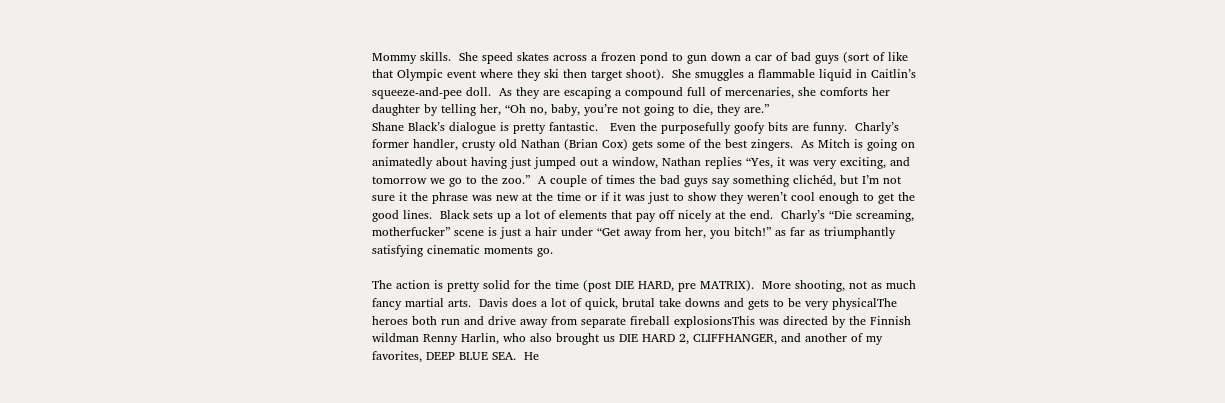Mommy skills.  She speed skates across a frozen pond to gun down a car of bad guys (sort of like that Olympic event where they ski then target shoot).  She smuggles a flammable liquid in Caitlin’s squeeze-and-pee doll.  As they are escaping a compound full of mercenaries, she comforts her daughter by telling her, “Oh no, baby, you’re not going to die, they are.”
Shane Black’s dialogue is pretty fantastic.   Even the purposefully goofy bits are funny.  Charly’s former handler, crusty old Nathan (Brian Cox) gets some of the best zingers.  As Mitch is going on animatedly about having just jumped out a window, Nathan replies “Yes, it was very exciting, and tomorrow we go to the zoo.”  A couple of times the bad guys say something clichéd, but I’m not sure it the phrase was new at the time or if it was just to show they weren’t cool enough to get the good lines.  Black sets up a lot of elements that pay off nicely at the end.  Charly’s “Die screaming, motherfucker” scene is just a hair under “Get away from her, you bitch!” as far as triumphantly satisfying cinematic moments go.

The action is pretty solid for the time (post DIE HARD, pre MATRIX).  More shooting, not as much fancy martial arts.  Davis does a lot of quick, brutal take downs and gets to be very physicalThe heroes both run and drive away from separate fireball explosionsThis was directed by the Finnish wildman Renny Harlin, who also brought us DIE HARD 2, CLIFFHANGER, and another of my favorites, DEEP BLUE SEA.  He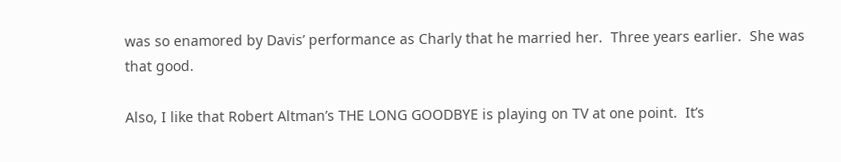was so enamored by Davis’ performance as Charly that he married her.  Three years earlier.  She was that good.

Also, I like that Robert Altman’s THE LONG GOODBYE is playing on TV at one point.  It’s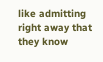like admitting right away that they know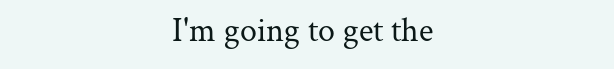I'm going to get the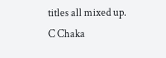titles all mixed up.
C Chaka